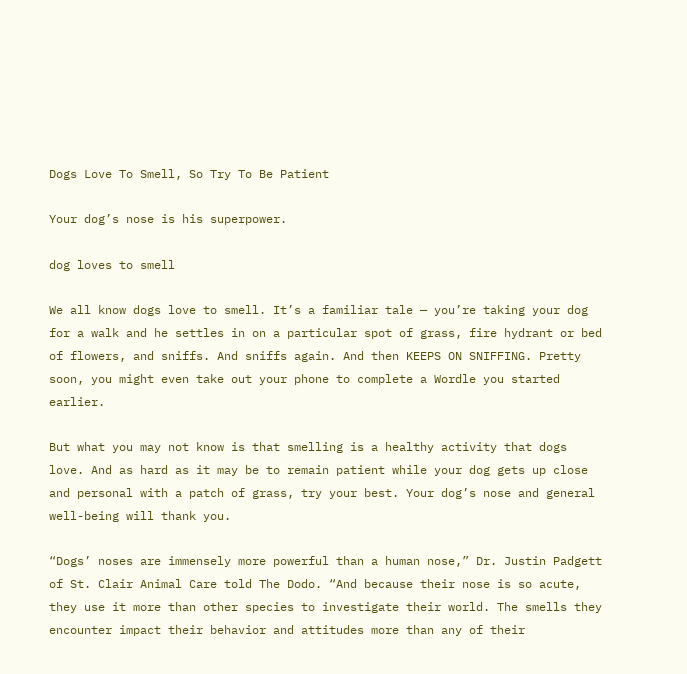Dogs Love To Smell, So Try To Be Patient

Your dog’s nose is his superpower.

dog loves to smell

We all know dogs love to smell. It’s a familiar tale — you’re taking your dog for a walk and he settles in on a particular spot of grass, fire hydrant or bed of flowers, and sniffs. And sniffs again. And then KEEPS ON SNIFFING. Pretty soon, you might even take out your phone to complete a Wordle you started earlier.

But what you may not know is that smelling is a healthy activity that dogs love. And as hard as it may be to remain patient while your dog gets up close and personal with a patch of grass, try your best. Your dog’s nose and general well-being will thank you.

“Dogs’ noses are immensely more powerful than a human nose,” Dr. Justin Padgett of St. Clair Animal Care told The Dodo. “And because their nose is so acute, they use it more than other species to investigate their world. The smells they encounter impact their behavior and attitudes more than any of their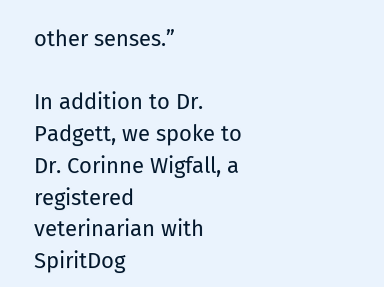other senses.”

In addition to Dr. Padgett, we spoke to Dr. Corinne Wigfall, a registered veterinarian with SpiritDog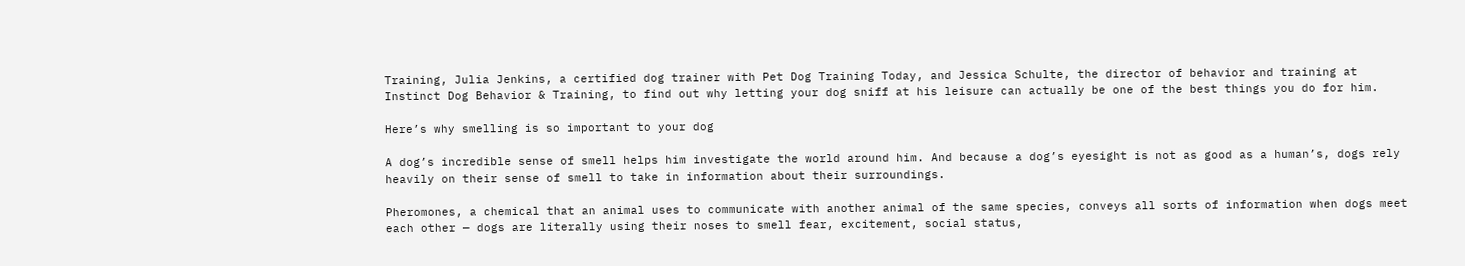Training, Julia Jenkins, a certified dog trainer with Pet Dog Training Today, and Jessica Schulte, the director of behavior and training at Instinct Dog Behavior & Training, to find out why letting your dog sniff at his leisure can actually be one of the best things you do for him.

Here’s why smelling is so important to your dog

A dog’s incredible sense of smell helps him investigate the world around him. And because a dog’s eyesight is not as good as a human’s, dogs rely heavily on their sense of smell to take in information about their surroundings.

Pheromones, a chemical that an animal uses to communicate with another animal of the same species, conveys all sorts of information when dogs meet each other — dogs are literally using their noses to smell fear, excitement, social status,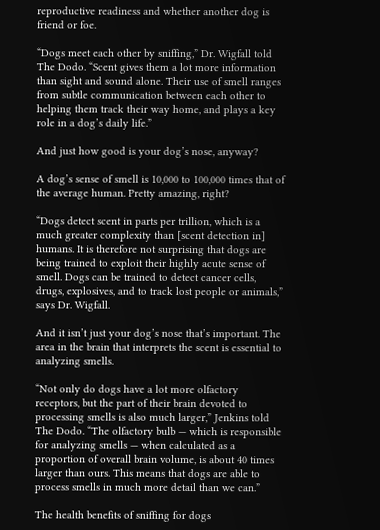reproductive readiness and whether another dog is friend or foe.

“Dogs meet each other by sniffing,” Dr. Wigfall told The Dodo. “Scent gives them a lot more information than sight and sound alone. Their use of smell ranges from subtle communication between each other to helping them track their way home, and plays a key role in a dog’s daily life.”

And just how good is your dog’s nose, anyway?

A dog’s sense of smell is 10,000 to 100,000 times that of the average human. Pretty amazing, right?

“Dogs detect scent in parts per trillion, which is a much greater complexity than [scent detection in] humans. It is therefore not surprising that dogs are being trained to exploit their highly acute sense of smell. Dogs can be trained to detect cancer cells, drugs, explosives, and to track lost people or animals,” says Dr. Wigfall.

And it isn’t just your dog’s nose that’s important. The area in the brain that interprets the scent is essential to analyzing smells.

“Not only do dogs have a lot more olfactory receptors, but the part of their brain devoted to processing smells is also much larger,” Jenkins told The Dodo. “The olfactory bulb — which is responsible for analyzing smells — when calculated as a proportion of overall brain volume, is about 40 times larger than ours. This means that dogs are able to process smells in much more detail than we can.”

The health benefits of sniffing for dogs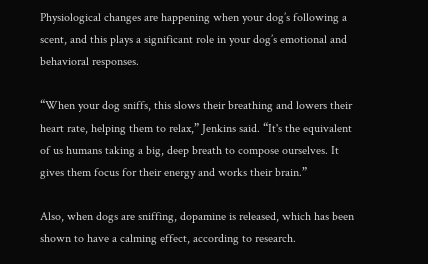Physiological changes are happening when your dog’s following a scent, and this plays a significant role in your dog’s emotional and behavioral responses.

“When your dog sniffs, this slows their breathing and lowers their heart rate, helping them to relax,” Jenkins said. “It's the equivalent of us humans taking a big, deep breath to compose ourselves. It gives them focus for their energy and works their brain.”

Also, when dogs are sniffing, dopamine is released, which has been shown to have a calming effect, according to research.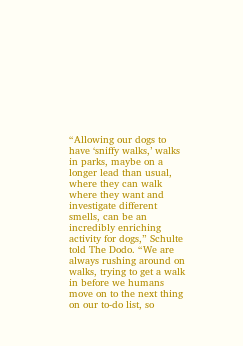“Allowing our dogs to have ‘sniffy walks,’ walks in parks, maybe on a longer lead than usual, where they can walk where they want and investigate different smells, can be an incredibly enriching activity for dogs,” Schulte told The Dodo. “We are always rushing around on walks, trying to get a walk in before we humans move on to the next thing on our to-do list, so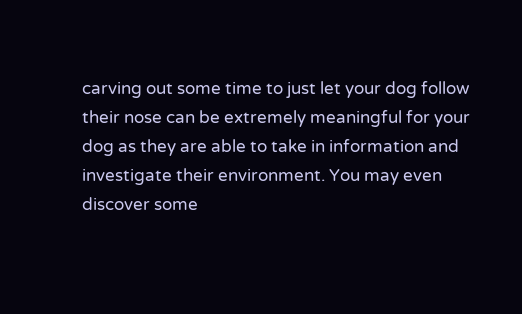carving out some time to just let your dog follow their nose can be extremely meaningful for your dog as they are able to take in information and investigate their environment. You may even discover some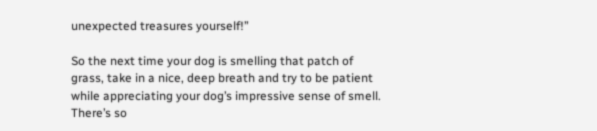unexpected treasures yourself!”

So the next time your dog is smelling that patch of grass, take in a nice, deep breath and try to be patient while appreciating your dog’s impressive sense of smell. There’s so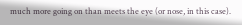much more going on than meets the eye (or nose, in this case).